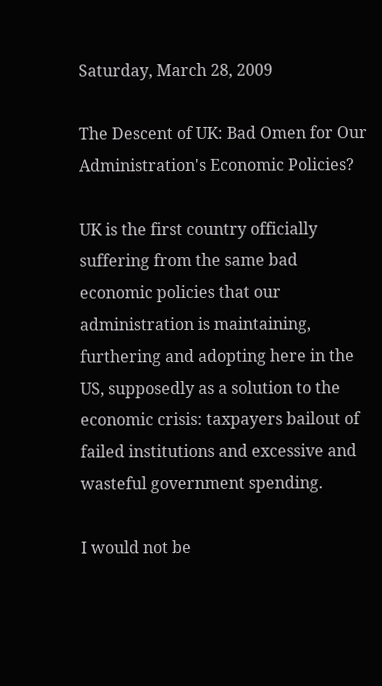Saturday, March 28, 2009

The Descent of UK: Bad Omen for Our Administration's Economic Policies?

UK is the first country officially suffering from the same bad economic policies that our administration is maintaining, furthering and adopting here in the US, supposedly as a solution to the economic crisis: taxpayers bailout of failed institutions and excessive and wasteful government spending.

I would not be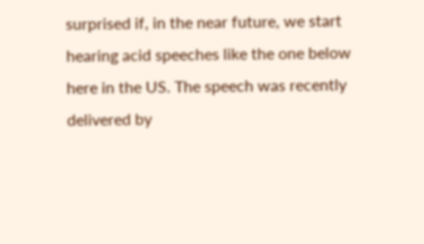surprised if, in the near future, we start hearing acid speeches like the one below here in the US. The speech was recently delivered by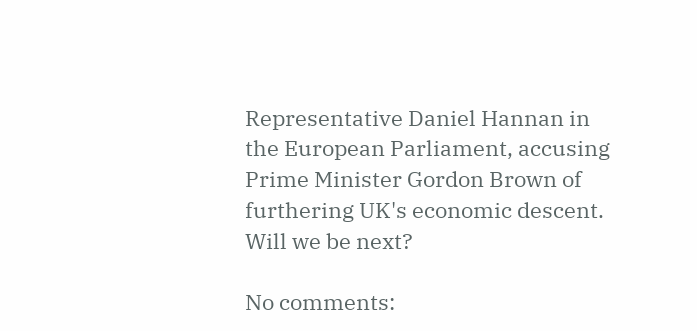Representative Daniel Hannan in the European Parliament, accusing Prime Minister Gordon Brown of furthering UK's economic descent. Will we be next?

No comments: